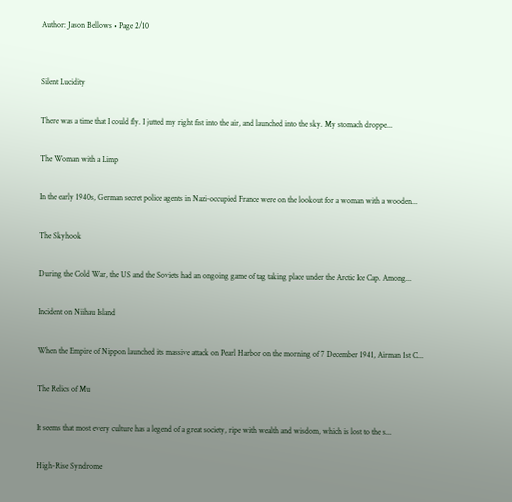Author: Jason Bellows • Page 2/10


Silent Lucidity

There was a time that I could fly. I jutted my right fist into the air, and launched into the sky. My stomach droppe...

The Woman with a Limp

In the early 1940s, German secret police agents in Nazi-occupied France were on the lookout for a woman with a wooden...

The Skyhook

During the Cold War, the US and the Soviets had an ongoing game of tag taking place under the Arctic Ice Cap. Among...

Incident on Niihau Island

When the Empire of Nippon launched its massive attack on Pearl Harbor on the morning of 7 December 1941, Airman 1st C...

The Relics of Mu

It seems that most every culture has a legend of a great society, ripe with wealth and wisdom, which is lost to the s...

High-Rise Syndrome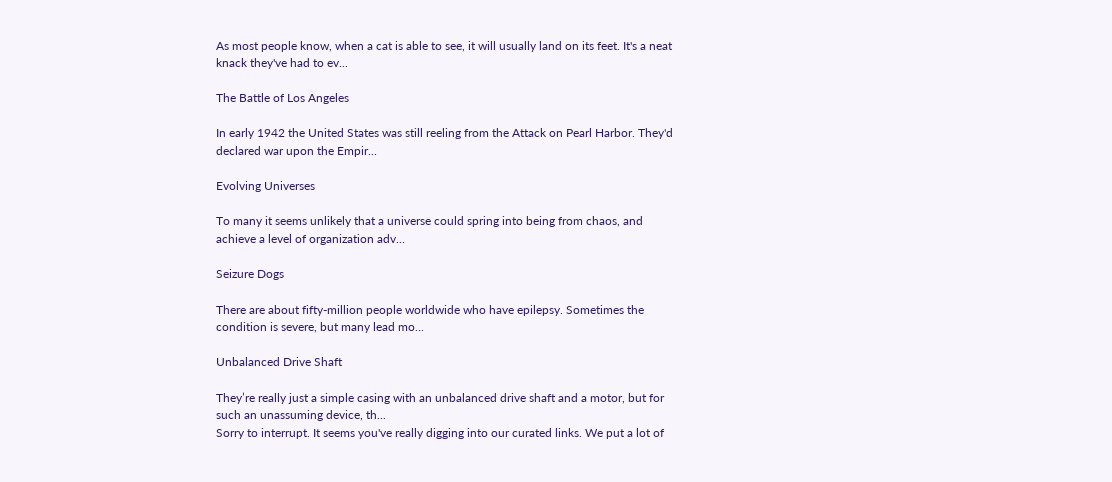As most people know, when a cat is able to see, it will usually land on its feet. It's a neat knack they've had to ev...

The Battle of Los Angeles

In early 1942 the United States was still reeling from the Attack on Pearl Harbor. They'd declared war upon the Empir...

Evolving Universes

To many it seems unlikely that a universe could spring into being from chaos, and achieve a level of organization adv...

Seizure Dogs

There are about fifty-million people worldwide who have epilepsy. Sometimes the condition is severe, but many lead mo...

Unbalanced Drive Shaft

They’re really just a simple casing with an unbalanced drive shaft and a motor, but for such an unassuming device, th...
Sorry to interrupt. It seems you've really digging into our curated links. We put a lot of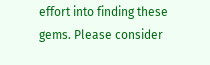effort into finding these gems. Please consider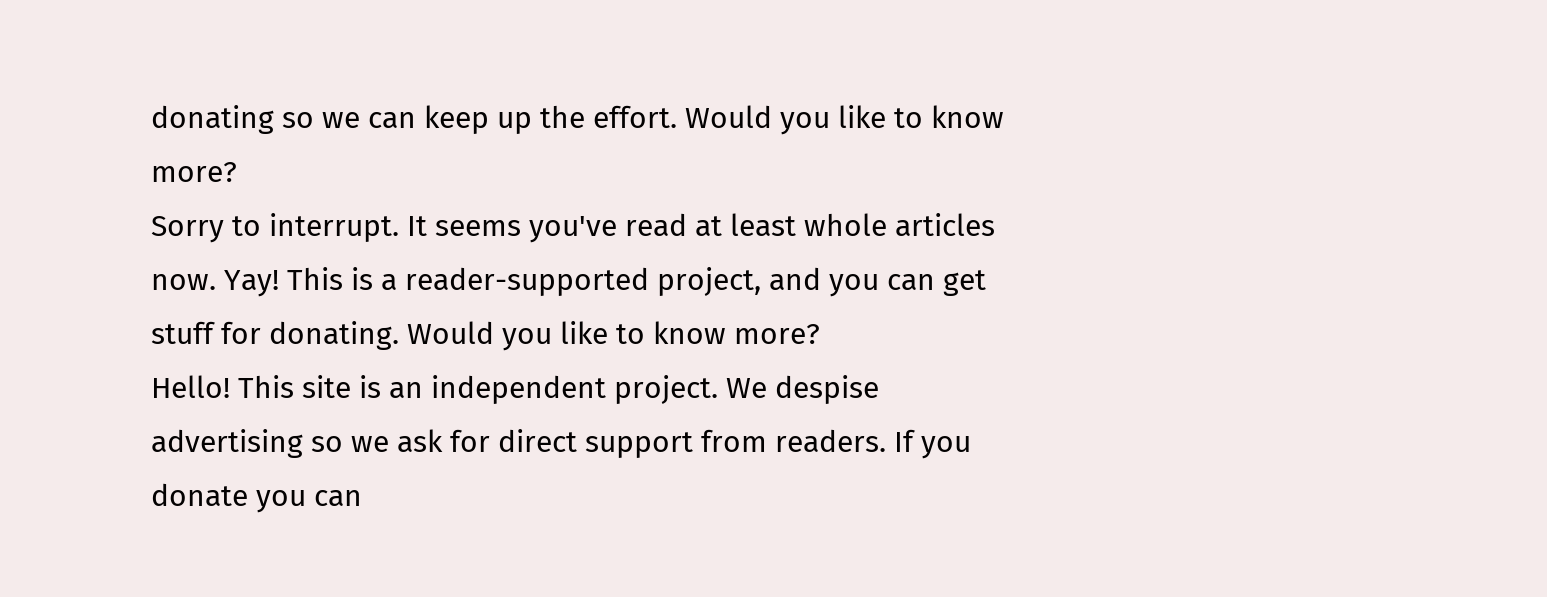donating so we can keep up the effort. Would you like to know more?
Sorry to interrupt. It seems you've read at least whole articles now. Yay! This is a reader-supported project, and you can get stuff for donating. Would you like to know more?
Hello! This site is an independent project. We despise advertising so we ask for direct support from readers. If you donate you can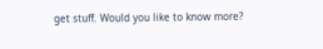get stuff. Would you like to know more?